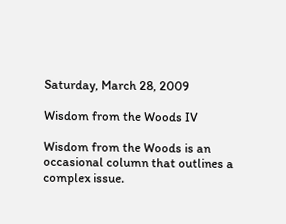Saturday, March 28, 2009

Wisdom from the Woods IV

Wisdom from the Woods is an occasional column that outlines a complex issue.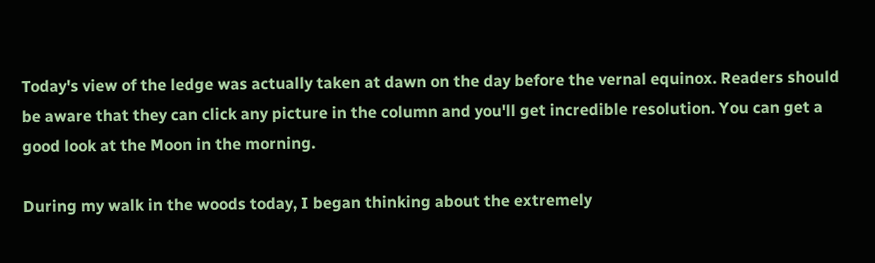Today's view of the ledge was actually taken at dawn on the day before the vernal equinox. Readers should be aware that they can click any picture in the column and you'll get incredible resolution. You can get a good look at the Moon in the morning.

During my walk in the woods today, I began thinking about the extremely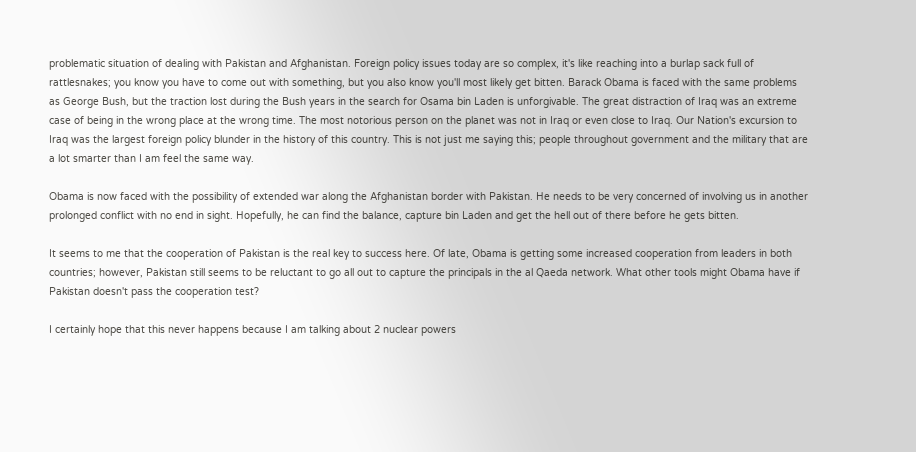problematic situation of dealing with Pakistan and Afghanistan. Foreign policy issues today are so complex, it's like reaching into a burlap sack full of rattlesnakes; you know you have to come out with something, but you also know you'll most likely get bitten. Barack Obama is faced with the same problems as George Bush, but the traction lost during the Bush years in the search for Osama bin Laden is unforgivable. The great distraction of Iraq was an extreme case of being in the wrong place at the wrong time. The most notorious person on the planet was not in Iraq or even close to Iraq. Our Nation's excursion to Iraq was the largest foreign policy blunder in the history of this country. This is not just me saying this; people throughout government and the military that are a lot smarter than I am feel the same way.

Obama is now faced with the possibility of extended war along the Afghanistan border with Pakistan. He needs to be very concerned of involving us in another prolonged conflict with no end in sight. Hopefully, he can find the balance, capture bin Laden and get the hell out of there before he gets bitten.

It seems to me that the cooperation of Pakistan is the real key to success here. Of late, Obama is getting some increased cooperation from leaders in both countries; however, Pakistan still seems to be reluctant to go all out to capture the principals in the al Qaeda network. What other tools might Obama have if Pakistan doesn't pass the cooperation test?

I certainly hope that this never happens because I am talking about 2 nuclear powers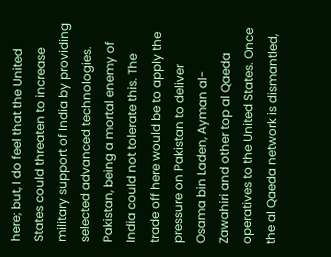here; but, I do feel that the United States could threaten to increase military support of India by providing selected advanced technologies. Pakistan, being a mortal enemy of India could not tolerate this. The trade off here would be to apply the pressure on Pakistan to deliver Osama bin Laden, Ayman al-Zawahiri and other top al Qaeda operatives to the United States. Once the al Qaeda network is dismantled,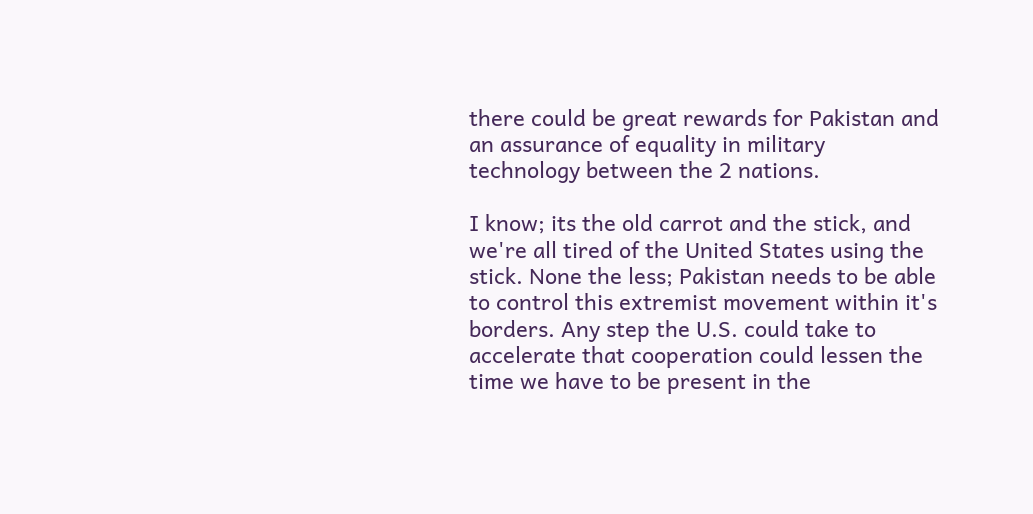there could be great rewards for Pakistan and an assurance of equality in military technology between the 2 nations.

I know; its the old carrot and the stick, and we're all tired of the United States using the stick. None the less; Pakistan needs to be able to control this extremist movement within it's borders. Any step the U.S. could take to accelerate that cooperation could lessen the time we have to be present in the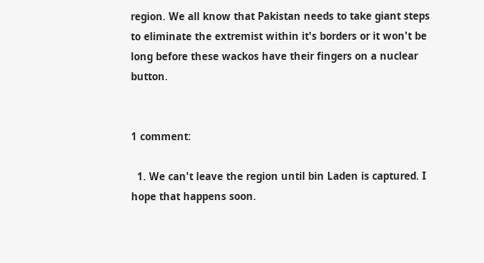region. We all know that Pakistan needs to take giant steps to eliminate the extremist within it's borders or it won't be long before these wackos have their fingers on a nuclear button.


1 comment:

  1. We can't leave the region until bin Laden is captured. I hope that happens soon.